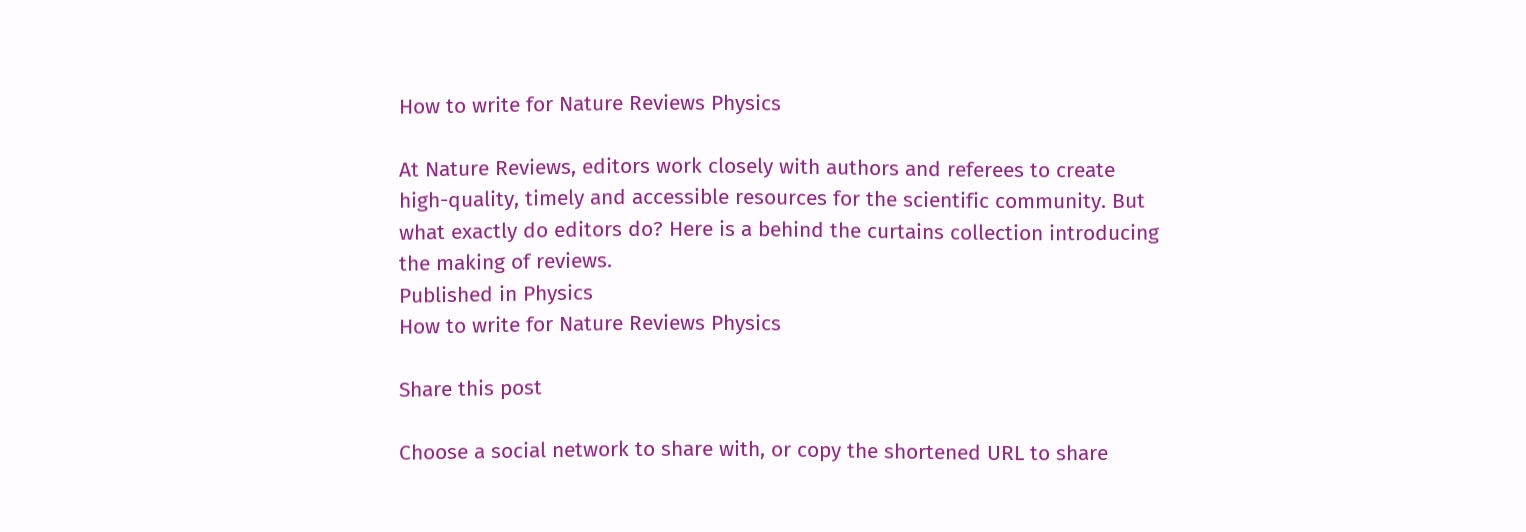How to write for Nature Reviews Physics

At Nature Reviews, editors work closely with authors and referees to create high-quality, timely and accessible resources for the scientific community. But what exactly do editors do? Here is a behind the curtains collection introducing the making of reviews.
Published in Physics
How to write for Nature Reviews Physics

Share this post

Choose a social network to share with, or copy the shortened URL to share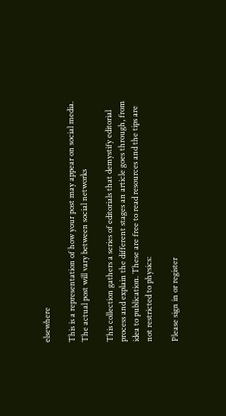elsewhere

This is a representation of how your post may appear on social media. The actual post will vary between social networks

This collection gathers a series of editorials that demystify editorial process and explain the different stages an article goes through, from idea to publication. These are free to read resources and the tips are not restricted to physics:

Please sign in or register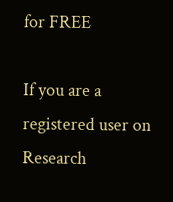for FREE

If you are a registered user on Research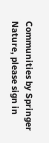Communities by Springer Nature, please sign in